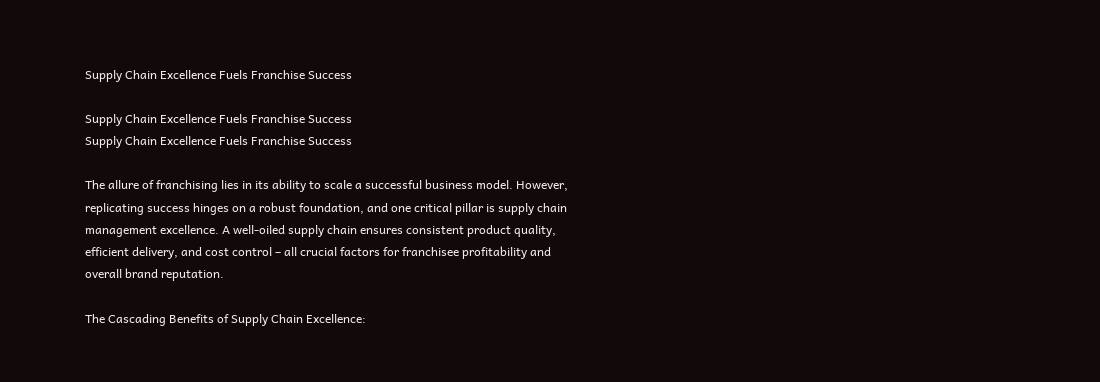Supply Chain Excellence Fuels Franchise Success

Supply Chain Excellence Fuels Franchise Success
Supply Chain Excellence Fuels Franchise Success

The allure of franchising lies in its ability to scale a successful business model. However, replicating success hinges on a robust foundation, and one critical pillar is supply chain management excellence. A well-oiled supply chain ensures consistent product quality, efficient delivery, and cost control – all crucial factors for franchisee profitability and overall brand reputation.

The Cascading Benefits of Supply Chain Excellence: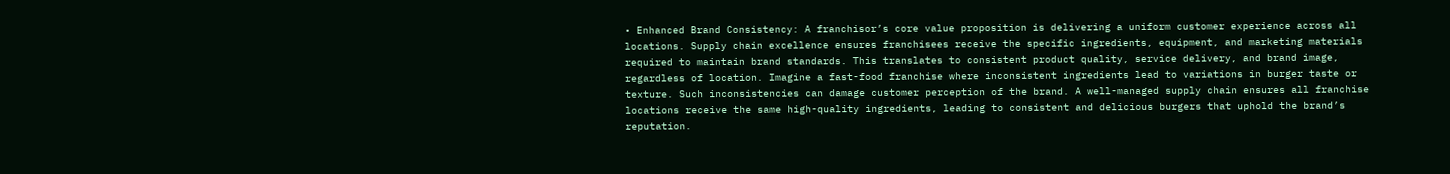• Enhanced Brand Consistency: A franchisor’s core value proposition is delivering a uniform customer experience across all locations. Supply chain excellence ensures franchisees receive the specific ingredients, equipment, and marketing materials required to maintain brand standards. This translates to consistent product quality, service delivery, and brand image, regardless of location. Imagine a fast-food franchise where inconsistent ingredients lead to variations in burger taste or texture. Such inconsistencies can damage customer perception of the brand. A well-managed supply chain ensures all franchise locations receive the same high-quality ingredients, leading to consistent and delicious burgers that uphold the brand’s reputation.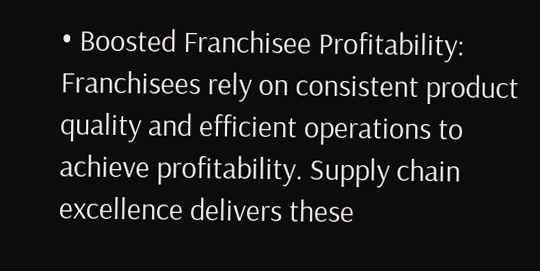• Boosted Franchisee Profitability: Franchisees rely on consistent product quality and efficient operations to achieve profitability. Supply chain excellence delivers these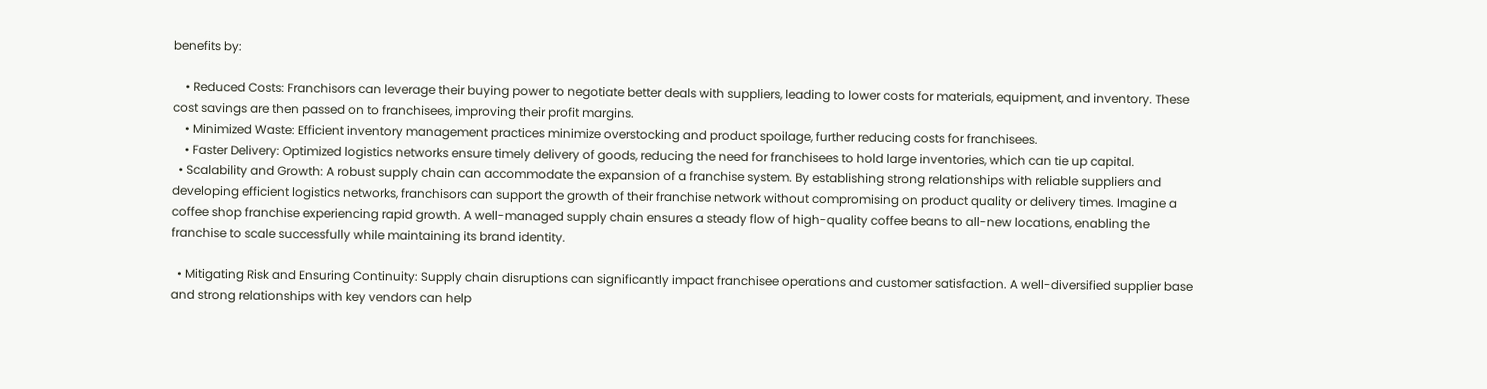benefits by:

    • Reduced Costs: Franchisors can leverage their buying power to negotiate better deals with suppliers, leading to lower costs for materials, equipment, and inventory. These cost savings are then passed on to franchisees, improving their profit margins.
    • Minimized Waste: Efficient inventory management practices minimize overstocking and product spoilage, further reducing costs for franchisees.
    • Faster Delivery: Optimized logistics networks ensure timely delivery of goods, reducing the need for franchisees to hold large inventories, which can tie up capital.
  • Scalability and Growth: A robust supply chain can accommodate the expansion of a franchise system. By establishing strong relationships with reliable suppliers and developing efficient logistics networks, franchisors can support the growth of their franchise network without compromising on product quality or delivery times. Imagine a coffee shop franchise experiencing rapid growth. A well-managed supply chain ensures a steady flow of high-quality coffee beans to all-new locations, enabling the franchise to scale successfully while maintaining its brand identity.

  • Mitigating Risk and Ensuring Continuity: Supply chain disruptions can significantly impact franchisee operations and customer satisfaction. A well-diversified supplier base and strong relationships with key vendors can help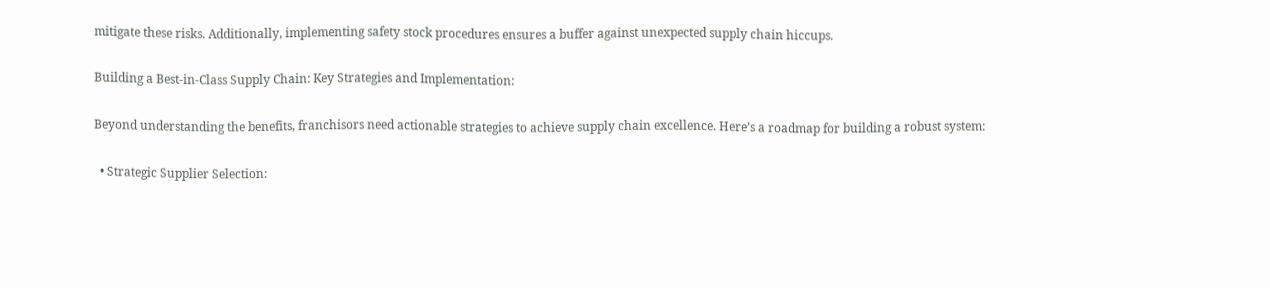mitigate these risks. Additionally, implementing safety stock procedures ensures a buffer against unexpected supply chain hiccups.

Building a Best-in-Class Supply Chain: Key Strategies and Implementation:

Beyond understanding the benefits, franchisors need actionable strategies to achieve supply chain excellence. Here’s a roadmap for building a robust system:

  • Strategic Supplier Selection: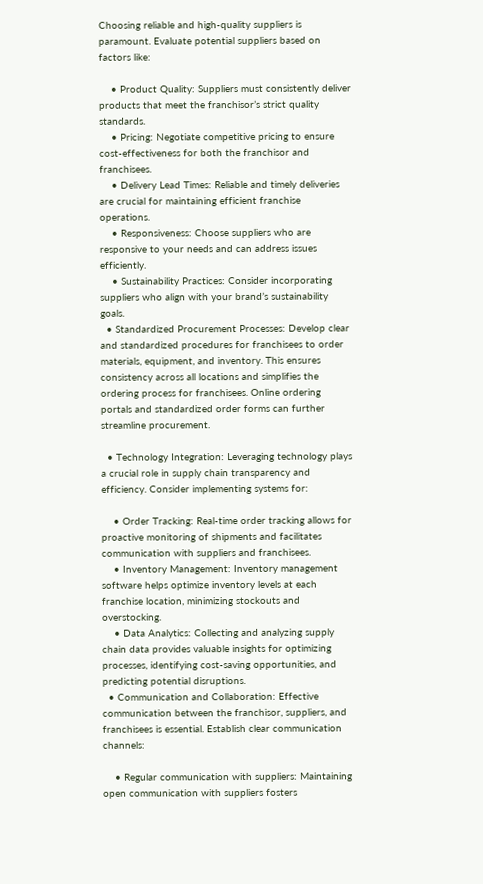Choosing reliable and high-quality suppliers is paramount. Evaluate potential suppliers based on factors like:

    • Product Quality: Suppliers must consistently deliver products that meet the franchisor’s strict quality standards.
    • Pricing: Negotiate competitive pricing to ensure cost-effectiveness for both the franchisor and franchisees.
    • Delivery Lead Times: Reliable and timely deliveries are crucial for maintaining efficient franchise operations.
    • Responsiveness: Choose suppliers who are responsive to your needs and can address issues efficiently.
    • Sustainability Practices: Consider incorporating suppliers who align with your brand’s sustainability goals.
  • Standardized Procurement Processes: Develop clear and standardized procedures for franchisees to order materials, equipment, and inventory. This ensures consistency across all locations and simplifies the ordering process for franchisees. Online ordering portals and standardized order forms can further streamline procurement.

  • Technology Integration: Leveraging technology plays a crucial role in supply chain transparency and efficiency. Consider implementing systems for:

    • Order Tracking: Real-time order tracking allows for proactive monitoring of shipments and facilitates communication with suppliers and franchisees.
    • Inventory Management: Inventory management software helps optimize inventory levels at each franchise location, minimizing stockouts and overstocking.
    • Data Analytics: Collecting and analyzing supply chain data provides valuable insights for optimizing processes, identifying cost-saving opportunities, and predicting potential disruptions.
  • Communication and Collaboration: Effective communication between the franchisor, suppliers, and franchisees is essential. Establish clear communication channels:

    • Regular communication with suppliers: Maintaining open communication with suppliers fosters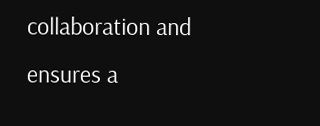collaboration and ensures a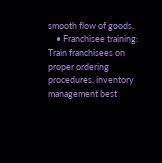smooth flow of goods.
    • Franchisee training: Train franchisees on proper ordering procedures, inventory management best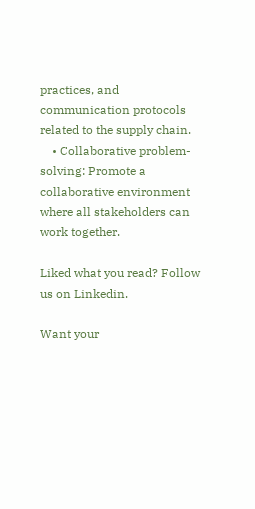practices, and communication protocols related to the supply chain.
    • Collaborative problem-solving: Promote a collaborative environment where all stakeholders can work together.

Liked what you read? Follow us on Linkedin.

Want your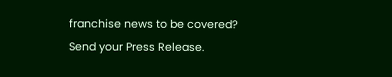franchise news to be covered? Send your Press Release.